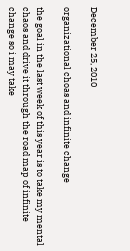December 25, 2010

organizational choas and infinite change

the goal in the last week of this year is to take my mental chaos and drive it through the road map of infinite change so i may take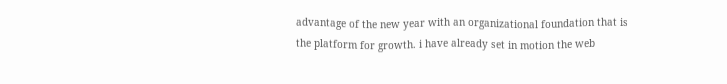advantage of the new year with an organizational foundation that is the platform for growth. i have already set in motion the web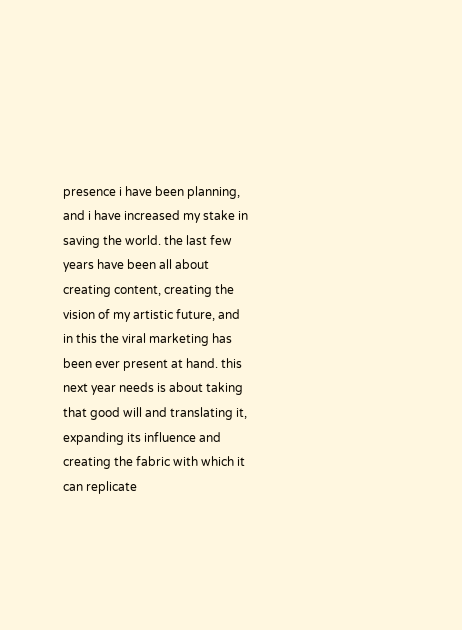presence i have been planning, and i have increased my stake in saving the world. the last few years have been all about creating content, creating the vision of my artistic future, and in this the viral marketing has been ever present at hand. this next year needs is about taking that good will and translating it, expanding its influence and creating the fabric with which it can replicate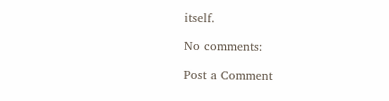itself.

No comments:

Post a Comment